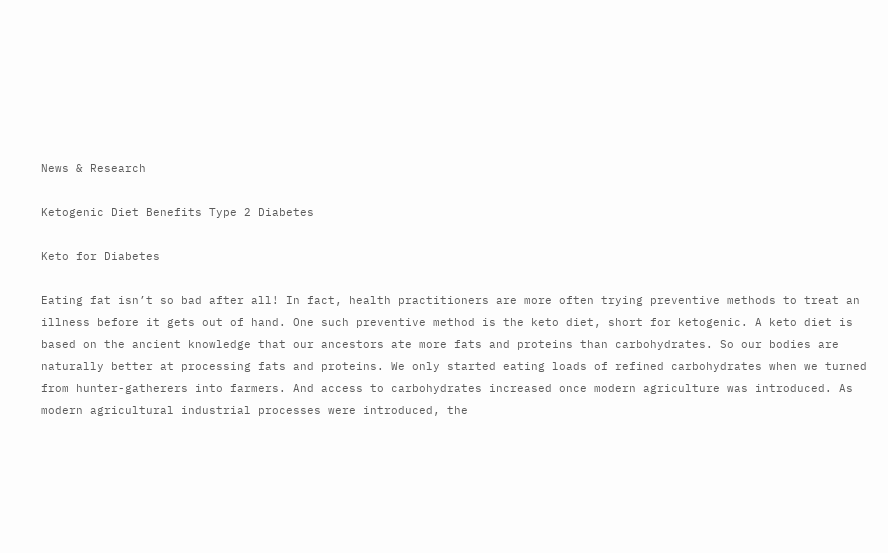News & Research

Ketogenic Diet Benefits Type 2 Diabetes

Keto for Diabetes

Eating fat isn’t so bad after all! In fact, health practitioners are more often trying preventive methods to treat an illness before it gets out of hand. One such preventive method is the keto diet, short for ketogenic. A keto diet is based on the ancient knowledge that our ancestors ate more fats and proteins than carbohydrates. So our bodies are naturally better at processing fats and proteins. We only started eating loads of refined carbohydrates when we turned from hunter-gatherers into farmers. And access to carbohydrates increased once modern agriculture was introduced. As modern agricultural industrial processes were introduced, the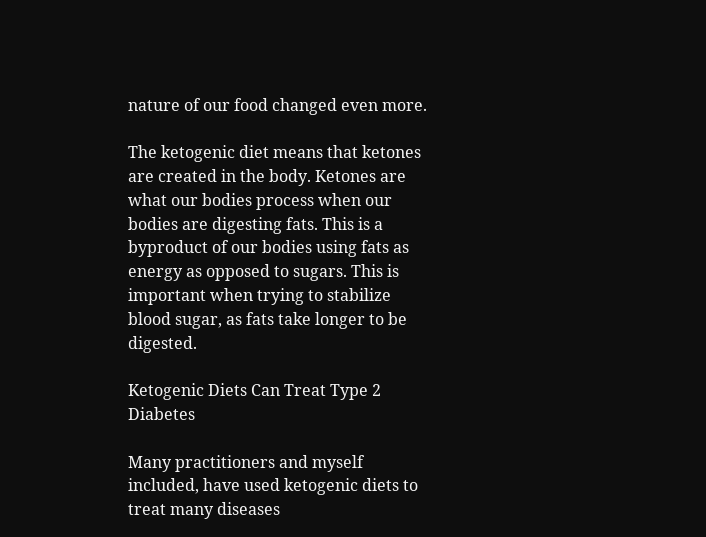nature of our food changed even more.

The ketogenic diet means that ketones are created in the body. Ketones are what our bodies process when our bodies are digesting fats. This is a byproduct of our bodies using fats as energy as opposed to sugars. This is important when trying to stabilize blood sugar, as fats take longer to be digested.

Ketogenic Diets Can Treat Type 2 Diabetes

Many practitioners and myself included, have used ketogenic diets to treat many diseases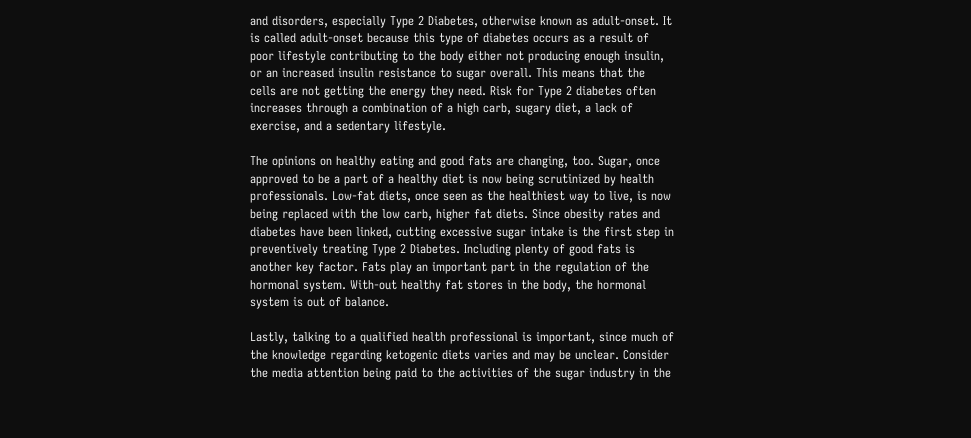and disorders, especially Type 2 Diabetes, otherwise known as adult-onset. It is called adult-onset because this type of diabetes occurs as a result of poor lifestyle contributing to the body either not producing enough insulin, or an increased insulin resistance to sugar overall. This means that the cells are not getting the energy they need. Risk for Type 2 diabetes often increases through a combination of a high carb, sugary diet, a lack of exercise, and a sedentary lifestyle.

The opinions on healthy eating and good fats are changing, too. Sugar, once approved to be a part of a healthy diet is now being scrutinized by health professionals. Low-fat diets, once seen as the healthiest way to live, is now being replaced with the low carb, higher fat diets. Since obesity rates and diabetes have been linked, cutting excessive sugar intake is the first step in preventively treating Type 2 Diabetes. Including plenty of good fats is another key factor. Fats play an important part in the regulation of the hormonal system. With-out healthy fat stores in the body, the hormonal system is out of balance.

Lastly, talking to a qualified health professional is important, since much of the knowledge regarding ketogenic diets varies and may be unclear. Consider the media attention being paid to the activities of the sugar industry in the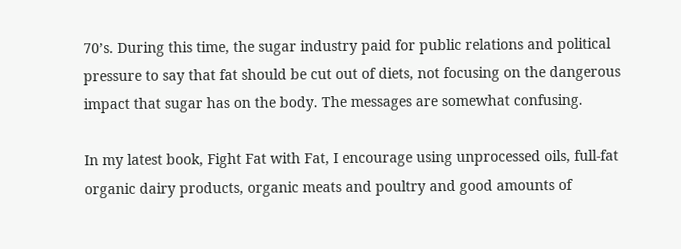70’s. During this time, the sugar industry paid for public relations and political pressure to say that fat should be cut out of diets, not focusing on the dangerous impact that sugar has on the body. The messages are somewhat confusing.

In my latest book, Fight Fat with Fat, I encourage using unprocessed oils, full-fat organic dairy products, organic meats and poultry and good amounts of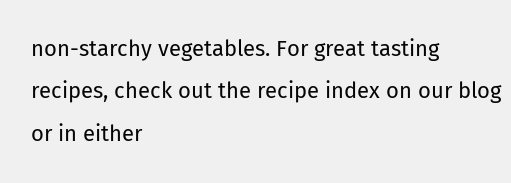non-starchy vegetables. For great tasting recipes, check out the recipe index on our blog or in either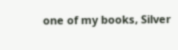one of my books, Silver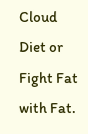Cloud Diet or Fight Fat with Fat.